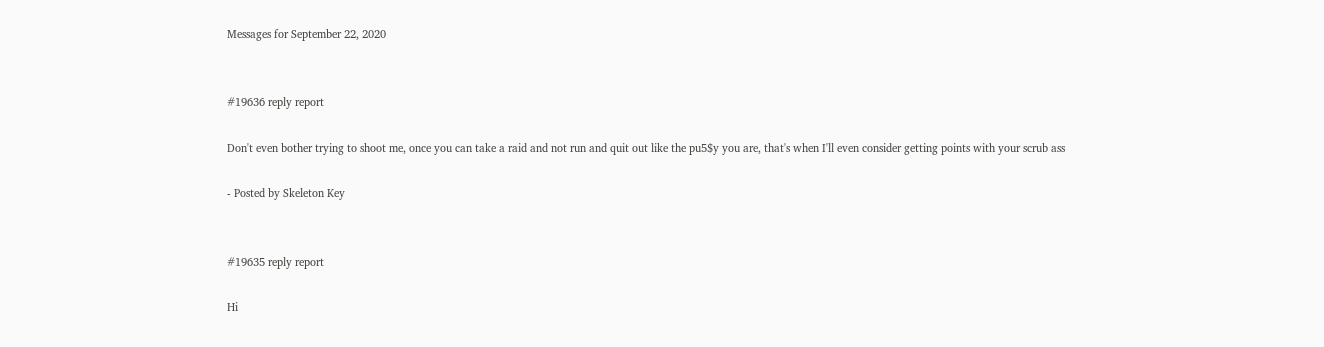Messages for September 22, 2020


#19636 reply report

Don't even bother trying to shoot me, once you can take a raid and not run and quit out like the pu5$y you are, that's when I'll even consider getting points with your scrub ass

- Posted by Skeleton Key


#19635 reply report

Hi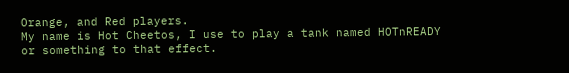Orange, and Red players.
My name is Hot Cheetos, I use to play a tank named HOTnREADY or something to that effect.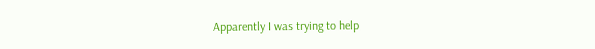Apparently I was trying to help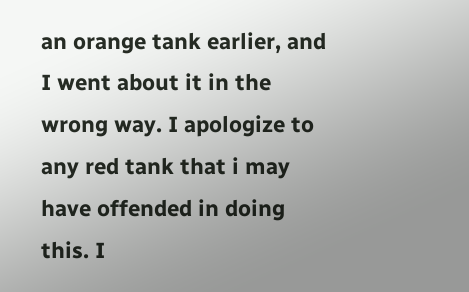an orange tank earlier, and I went about it in the wrong way. I apologize to any red tank that i may have offended in doing this. I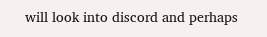will look into discord and perhaps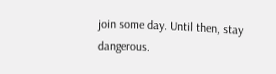join some day. Until then, stay dangerous.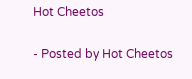Hot Cheetos

- Posted by Hot Cheetos